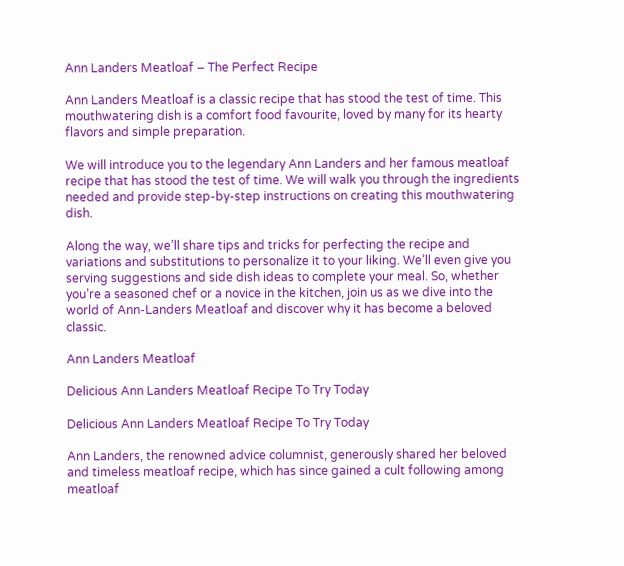Ann Landers Meatloaf – The Perfect Recipe

Ann Landers Meatloaf is a classic recipe that has stood the test of time. This mouthwatering dish is a comfort food favourite, loved by many for its hearty flavors and simple preparation.

We will introduce you to the legendary Ann Landers and her famous meatloaf recipe that has stood the test of time. We will walk you through the ingredients needed and provide step-by-step instructions on creating this mouthwatering dish.

Along the way, we’ll share tips and tricks for perfecting the recipe and variations and substitutions to personalize it to your liking. We’ll even give you serving suggestions and side dish ideas to complete your meal. So, whether you’re a seasoned chef or a novice in the kitchen, join us as we dive into the world of Ann-Landers Meatloaf and discover why it has become a beloved classic.

Ann Landers Meatloaf

Delicious Ann Landers Meatloaf Recipe To Try Today

Delicious Ann Landers Meatloaf Recipe To Try Today

Ann Landers, the renowned advice columnist, generously shared her beloved and timeless meatloaf recipe, which has since gained a cult following among meatloaf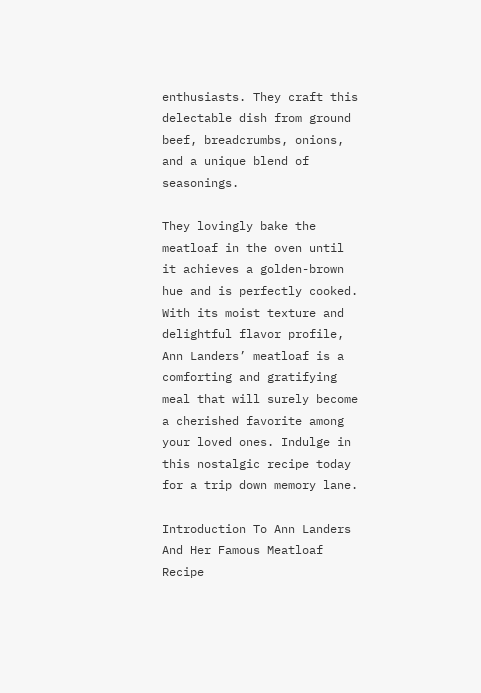enthusiasts. They craft this delectable dish from ground beef, breadcrumbs, onions, and a unique blend of seasonings.

They lovingly bake the meatloaf in the oven until it achieves a golden-brown hue and is perfectly cooked. With its moist texture and delightful flavor profile, Ann Landers’ meatloaf is a comforting and gratifying meal that will surely become a cherished favorite among your loved ones. Indulge in this nostalgic recipe today for a trip down memory lane.

Introduction To Ann Landers And Her Famous Meatloaf Recipe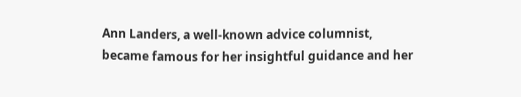Ann Landers, a well-known advice columnist, became famous for her insightful guidance and her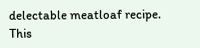delectable meatloaf recipe. This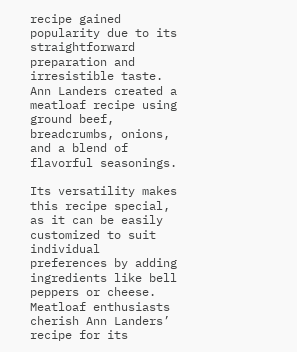recipe gained popularity due to its straightforward preparation and irresistible taste. Ann Landers created a meatloaf recipe using ground beef, breadcrumbs, onions, and a blend of flavorful seasonings.

Its versatility makes this recipe special, as it can be easily customized to suit individual preferences by adding ingredients like bell peppers or cheese. Meatloaf enthusiasts cherish Ann Landers’ recipe for its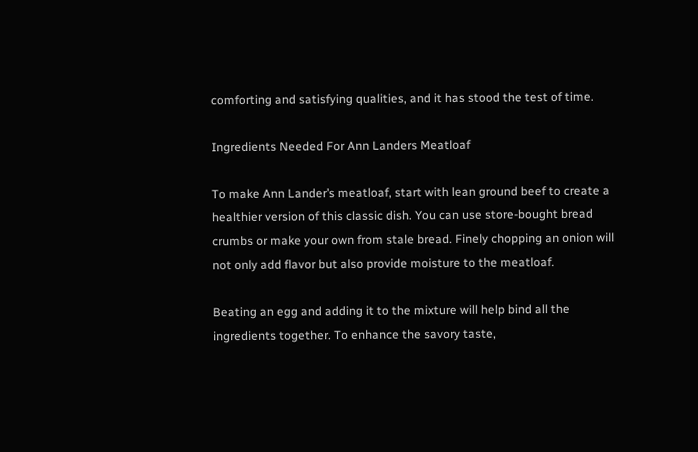comforting and satisfying qualities, and it has stood the test of time.

Ingredients Needed For Ann Landers Meatloaf

To make Ann Lander’s meatloaf, start with lean ground beef to create a healthier version of this classic dish. You can use store-bought bread crumbs or make your own from stale bread. Finely chopping an onion will not only add flavor but also provide moisture to the meatloaf.

Beating an egg and adding it to the mixture will help bind all the ingredients together. To enhance the savory taste,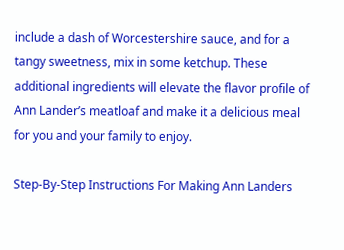include a dash of Worcestershire sauce, and for a tangy sweetness, mix in some ketchup. These additional ingredients will elevate the flavor profile of Ann Lander’s meatloaf and make it a delicious meal for you and your family to enjoy.

Step-By-Step Instructions For Making Ann Landers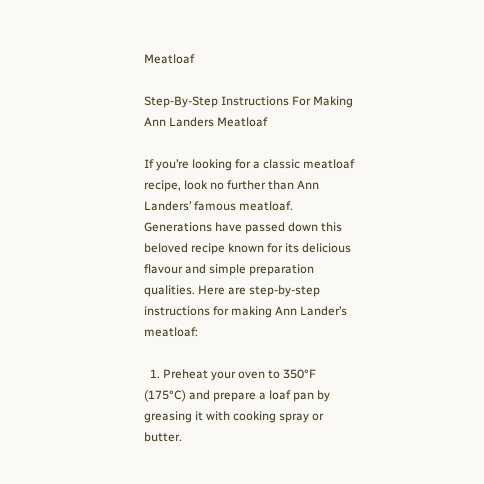Meatloaf

Step-By-Step Instructions For Making Ann Landers Meatloaf

If you’re looking for a classic meatloaf recipe, look no further than Ann Landers’ famous meatloaf. Generations have passed down this beloved recipe known for its delicious flavour and simple preparation qualities. Here are step-by-step instructions for making Ann Lander’s meatloaf:

  1. Preheat your oven to 350°F (175°C) and prepare a loaf pan by greasing it with cooking spray or butter.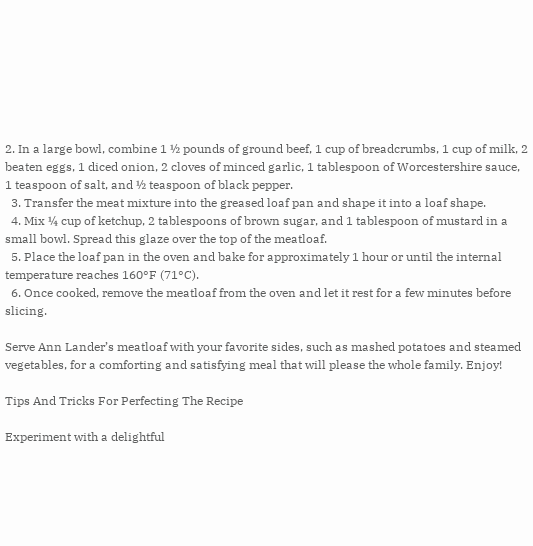2. In a large bowl, combine 1 ½ pounds of ground beef, 1 cup of breadcrumbs, 1 cup of milk, 2 beaten eggs, 1 diced onion, 2 cloves of minced garlic, 1 tablespoon of Worcestershire sauce, 1 teaspoon of salt, and ½ teaspoon of black pepper.
  3. Transfer the meat mixture into the greased loaf pan and shape it into a loaf shape.
  4. Mix ¼ cup of ketchup, 2 tablespoons of brown sugar, and 1 tablespoon of mustard in a small bowl. Spread this glaze over the top of the meatloaf.
  5. Place the loaf pan in the oven and bake for approximately 1 hour or until the internal temperature reaches 160°F (71°C).
  6. Once cooked, remove the meatloaf from the oven and let it rest for a few minutes before slicing.

Serve Ann Lander’s meatloaf with your favorite sides, such as mashed potatoes and steamed vegetables, for a comforting and satisfying meal that will please the whole family. Enjoy!

Tips And Tricks For Perfecting The Recipe

Experiment with a delightful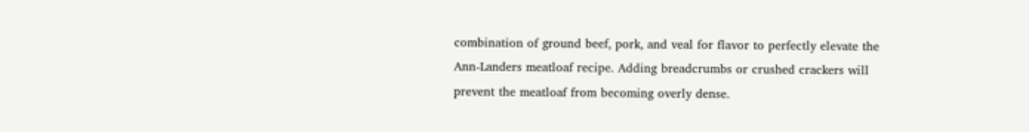combination of ground beef, pork, and veal for flavor to perfectly elevate the Ann-Landers meatloaf recipe. Adding breadcrumbs or crushed crackers will prevent the meatloaf from becoming overly dense.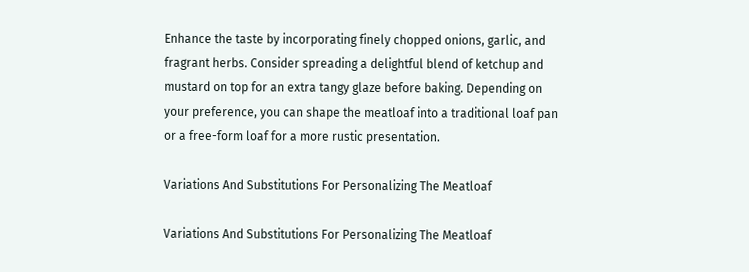Enhance the taste by incorporating finely chopped onions, garlic, and fragrant herbs. Consider spreading a delightful blend of ketchup and mustard on top for an extra tangy glaze before baking. Depending on your preference, you can shape the meatloaf into a traditional loaf pan or a free-form loaf for a more rustic presentation.

Variations And Substitutions For Personalizing The Meatloaf

Variations And Substitutions For Personalizing The Meatloaf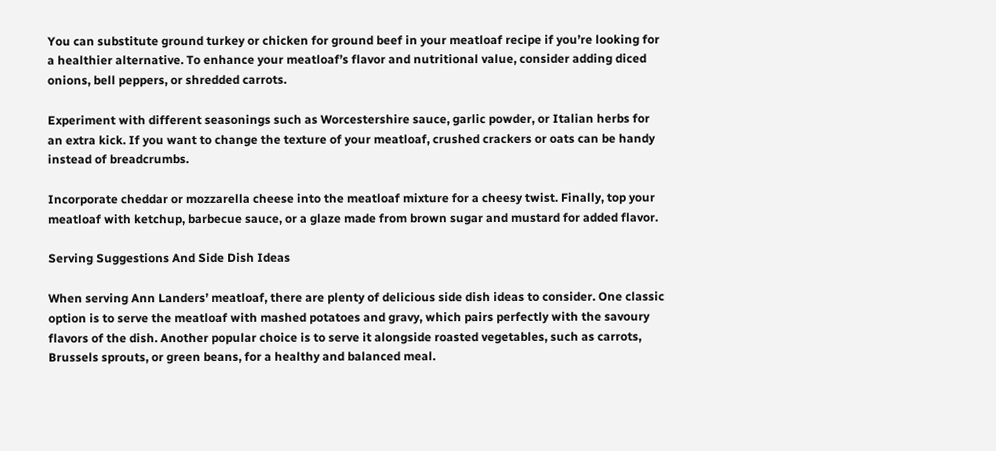You can substitute ground turkey or chicken for ground beef in your meatloaf recipe if you’re looking for a healthier alternative. To enhance your meatloaf’s flavor and nutritional value, consider adding diced onions, bell peppers, or shredded carrots.

Experiment with different seasonings such as Worcestershire sauce, garlic powder, or Italian herbs for an extra kick. If you want to change the texture of your meatloaf, crushed crackers or oats can be handy instead of breadcrumbs.

Incorporate cheddar or mozzarella cheese into the meatloaf mixture for a cheesy twist. Finally, top your meatloaf with ketchup, barbecue sauce, or a glaze made from brown sugar and mustard for added flavor.

Serving Suggestions And Side Dish Ideas

When serving Ann Landers’ meatloaf, there are plenty of delicious side dish ideas to consider. One classic option is to serve the meatloaf with mashed potatoes and gravy, which pairs perfectly with the savoury flavors of the dish. Another popular choice is to serve it alongside roasted vegetables, such as carrots, Brussels sprouts, or green beans, for a healthy and balanced meal.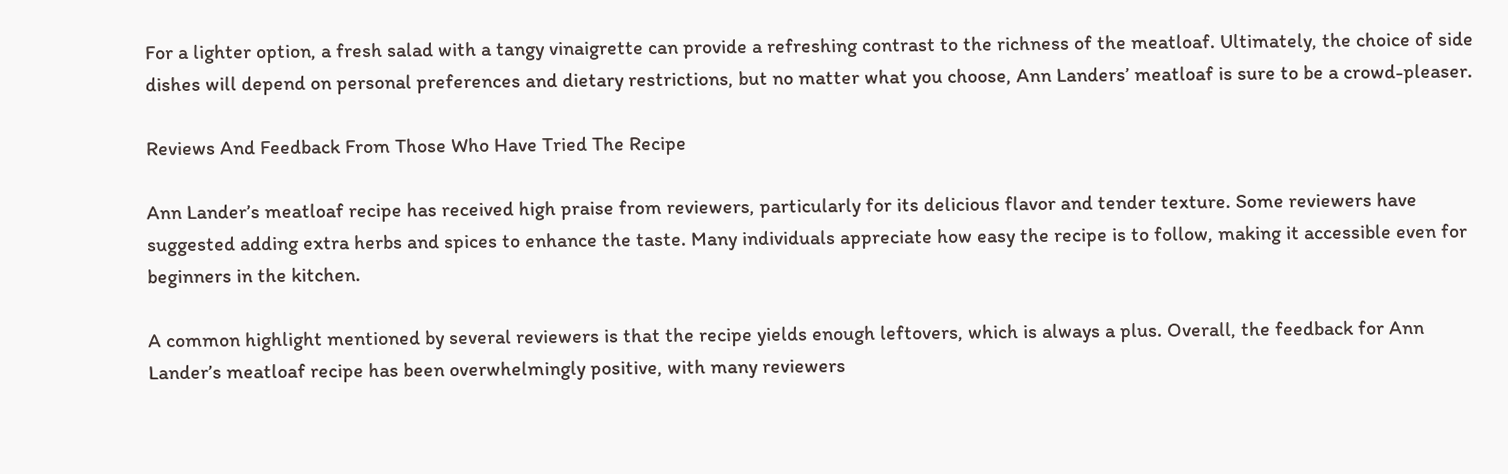For a lighter option, a fresh salad with a tangy vinaigrette can provide a refreshing contrast to the richness of the meatloaf. Ultimately, the choice of side dishes will depend on personal preferences and dietary restrictions, but no matter what you choose, Ann Landers’ meatloaf is sure to be a crowd-pleaser.

Reviews And Feedback From Those Who Have Tried The Recipe

Ann Lander’s meatloaf recipe has received high praise from reviewers, particularly for its delicious flavor and tender texture. Some reviewers have suggested adding extra herbs and spices to enhance the taste. Many individuals appreciate how easy the recipe is to follow, making it accessible even for beginners in the kitchen.

A common highlight mentioned by several reviewers is that the recipe yields enough leftovers, which is always a plus. Overall, the feedback for Ann Lander’s meatloaf recipe has been overwhelmingly positive, with many reviewers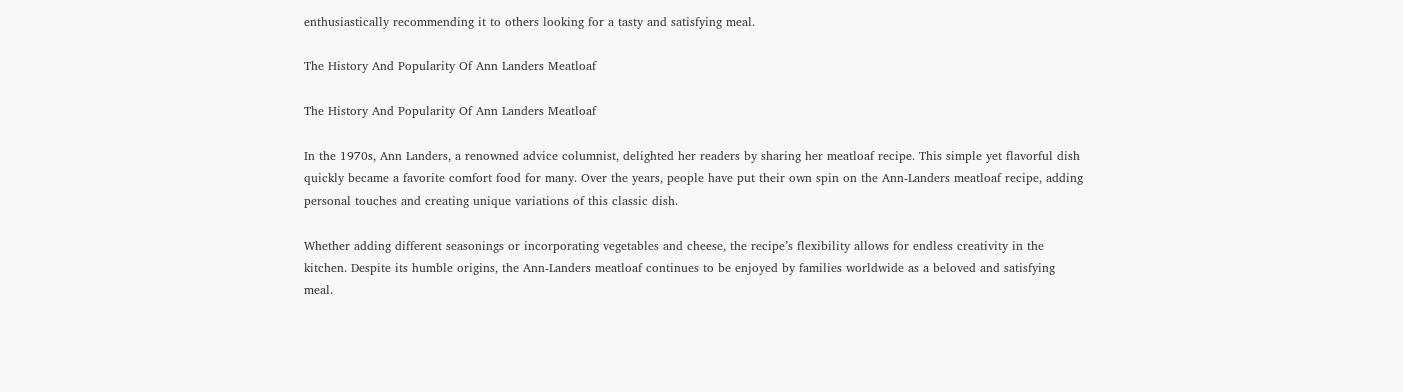enthusiastically recommending it to others looking for a tasty and satisfying meal.

The History And Popularity Of Ann Landers Meatloaf

The History And Popularity Of Ann Landers Meatloaf

In the 1970s, Ann Landers, a renowned advice columnist, delighted her readers by sharing her meatloaf recipe. This simple yet flavorful dish quickly became a favorite comfort food for many. Over the years, people have put their own spin on the Ann-Landers meatloaf recipe, adding personal touches and creating unique variations of this classic dish.

Whether adding different seasonings or incorporating vegetables and cheese, the recipe’s flexibility allows for endless creativity in the kitchen. Despite its humble origins, the Ann-Landers meatloaf continues to be enjoyed by families worldwide as a beloved and satisfying meal.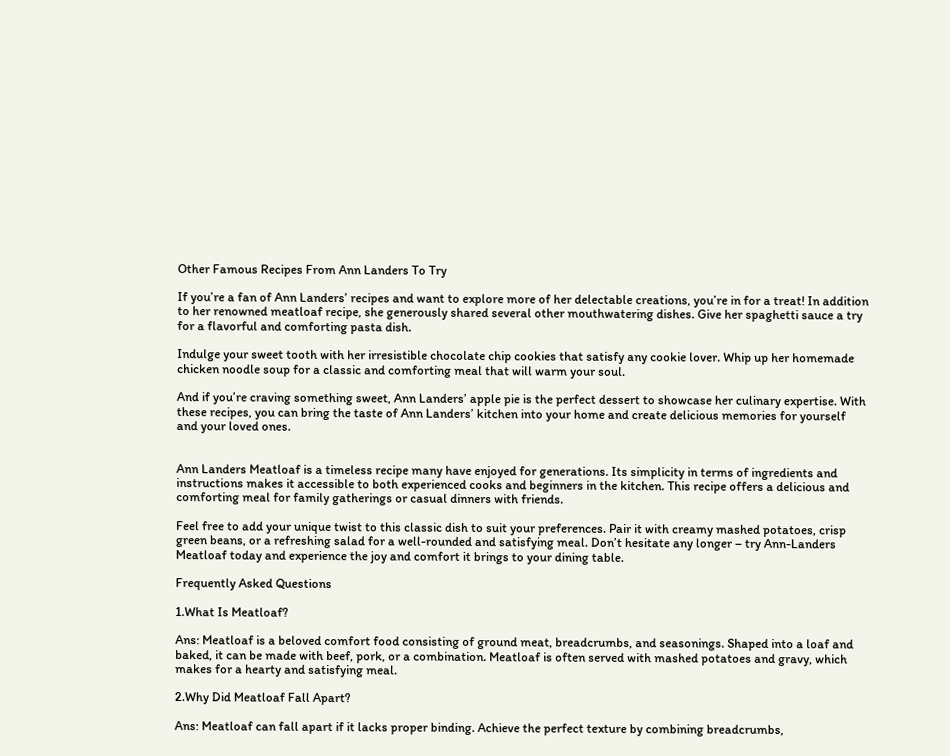Other Famous Recipes From Ann Landers To Try

If you’re a fan of Ann Landers’ recipes and want to explore more of her delectable creations, you’re in for a treat! In addition to her renowned meatloaf recipe, she generously shared several other mouthwatering dishes. Give her spaghetti sauce a try for a flavorful and comforting pasta dish.

Indulge your sweet tooth with her irresistible chocolate chip cookies that satisfy any cookie lover. Whip up her homemade chicken noodle soup for a classic and comforting meal that will warm your soul.

And if you’re craving something sweet, Ann Landers’ apple pie is the perfect dessert to showcase her culinary expertise. With these recipes, you can bring the taste of Ann Landers’ kitchen into your home and create delicious memories for yourself and your loved ones.


Ann Landers Meatloaf is a timeless recipe many have enjoyed for generations. Its simplicity in terms of ingredients and instructions makes it accessible to both experienced cooks and beginners in the kitchen. This recipe offers a delicious and comforting meal for family gatherings or casual dinners with friends.

Feel free to add your unique twist to this classic dish to suit your preferences. Pair it with creamy mashed potatoes, crisp green beans, or a refreshing salad for a well-rounded and satisfying meal. Don’t hesitate any longer – try Ann-Landers Meatloaf today and experience the joy and comfort it brings to your dining table.

Frequently Asked Questions

1.What Is Meatloaf?

Ans: Meatloaf is a beloved comfort food consisting of ground meat, breadcrumbs, and seasonings. Shaped into a loaf and baked, it can be made with beef, pork, or a combination. Meatloaf is often served with mashed potatoes and gravy, which makes for a hearty and satisfying meal.

2.Why Did Meatloaf Fall Apart?

Ans: Meatloaf can fall apart if it lacks proper binding. Achieve the perfect texture by combining breadcrumbs,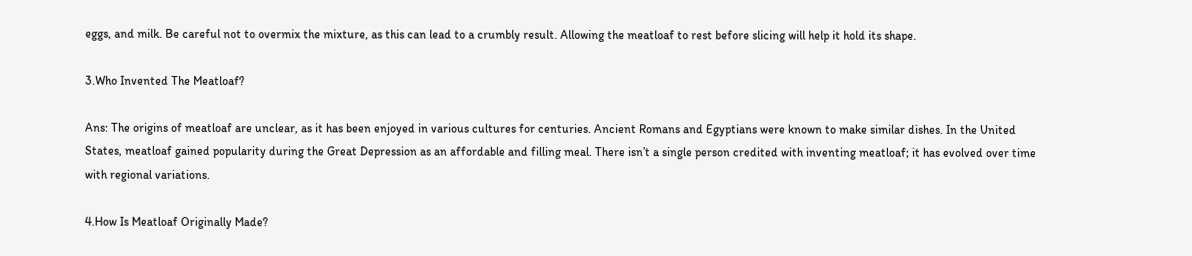eggs, and milk. Be careful not to overmix the mixture, as this can lead to a crumbly result. Allowing the meatloaf to rest before slicing will help it hold its shape.

3.Who Invented The Meatloaf?

Ans: The origins of meatloaf are unclear, as it has been enjoyed in various cultures for centuries. Ancient Romans and Egyptians were known to make similar dishes. In the United States, meatloaf gained popularity during the Great Depression as an affordable and filling meal. There isn’t a single person credited with inventing meatloaf; it has evolved over time with regional variations.

4.How Is Meatloaf Originally Made?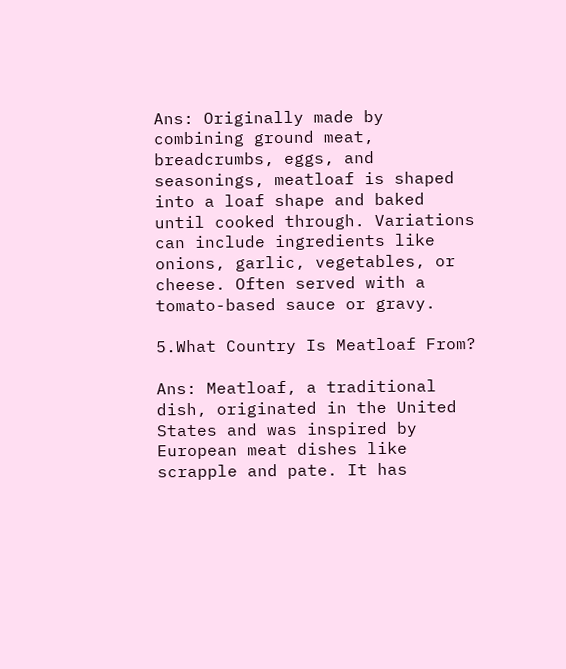Ans: Originally made by combining ground meat, breadcrumbs, eggs, and seasonings, meatloaf is shaped into a loaf shape and baked until cooked through. Variations can include ingredients like onions, garlic, vegetables, or cheese. Often served with a tomato-based sauce or gravy.

5.What Country Is Meatloaf From?

Ans: Meatloaf, a traditional dish, originated in the United States and was inspired by European meat dishes like scrapple and pate. It has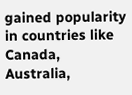gained popularity in countries like Canada, Australia,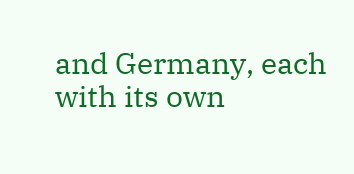and Germany, each with its own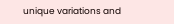unique variations and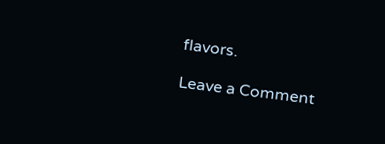flavors.

Leave a Comment